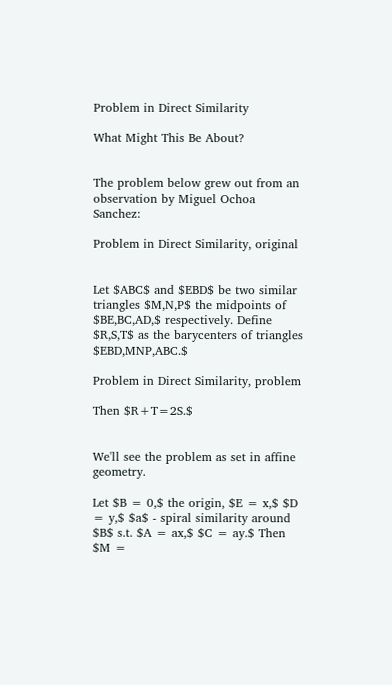Problem in Direct Similarity

What Might This Be About?


The problem below grew out from an observation by Miguel Ochoa Sanchez:

Problem in Direct Similarity, original


Let $ABC$ and $EBD$ be two similar triangles $M,N,P$ the midpoints of $BE,BC,AD,$ respectively. Define $R,S,T$ as the barycenters of triangles $EBD,MNP,ABC.$

Problem in Direct Similarity, problem

Then $R+T=2S.$


We'll see the problem as set in affine geometry.

Let $B = 0,$ the origin, $E = x,$ $D = y,$ $a$ - spiral similarity around $B$ s.t. $A = ax,$ $C = ay.$ Then $M =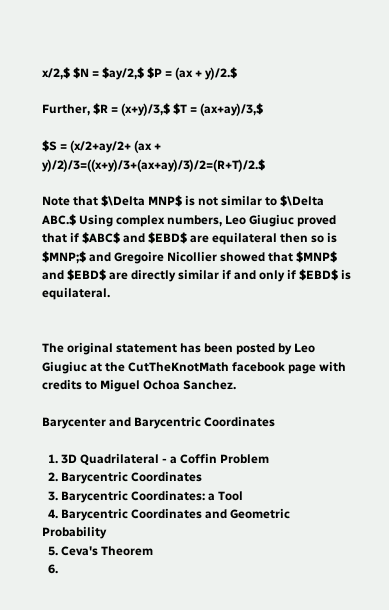x/2,$ $N = $ay/2,$ $P = (ax + y)/2.$

Further, $R = (x+y)/3,$ $T = (ax+ay)/3,$

$S = (x/2+ay/2+ (ax + y)/2)/3=((x+y)/3+(ax+ay)/3)/2=(R+T)/2.$

Note that $\Delta MNP$ is not similar to $\Delta ABC.$ Using complex numbers, Leo Giugiuc proved that if $ABC$ and $EBD$ are equilateral then so is $MNP;$ and Gregoire Nicollier showed that $MNP$ and $EBD$ are directly similar if and only if $EBD$ is equilateral.


The original statement has been posted by Leo Giugiuc at the CutTheKnotMath facebook page with credits to Miguel Ochoa Sanchez.

Barycenter and Barycentric Coordinates

  1. 3D Quadrilateral - a Coffin Problem
  2. Barycentric Coordinates
  3. Barycentric Coordinates: a Tool
  4. Barycentric Coordinates and Geometric Probability
  5. Ceva's Theorem
  6.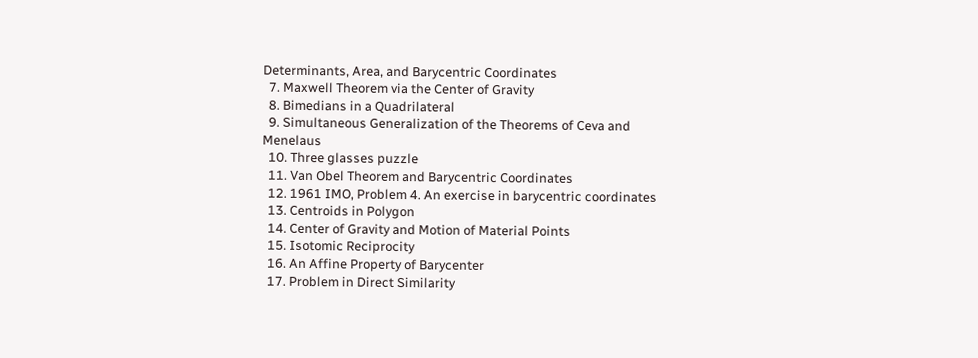Determinants, Area, and Barycentric Coordinates
  7. Maxwell Theorem via the Center of Gravity
  8. Bimedians in a Quadrilateral
  9. Simultaneous Generalization of the Theorems of Ceva and Menelaus
  10. Three glasses puzzle
  11. Van Obel Theorem and Barycentric Coordinates
  12. 1961 IMO, Problem 4. An exercise in barycentric coordinates
  13. Centroids in Polygon
  14. Center of Gravity and Motion of Material Points
  15. Isotomic Reciprocity
  16. An Affine Property of Barycenter
  17. Problem in Direct Similarity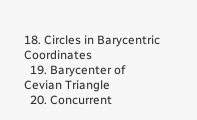18. Circles in Barycentric Coordinates
  19. Barycenter of Cevian Triangle
  20. Concurrent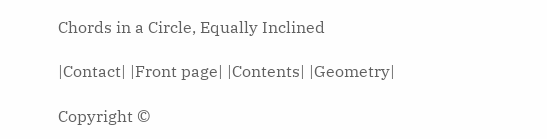Chords in a Circle, Equally Inclined

|Contact| |Front page| |Contents| |Geometry|

Copyright ©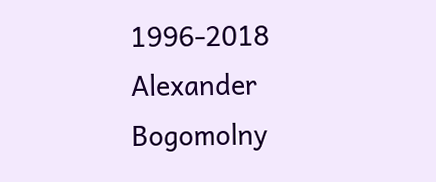1996-2018 Alexander Bogomolny